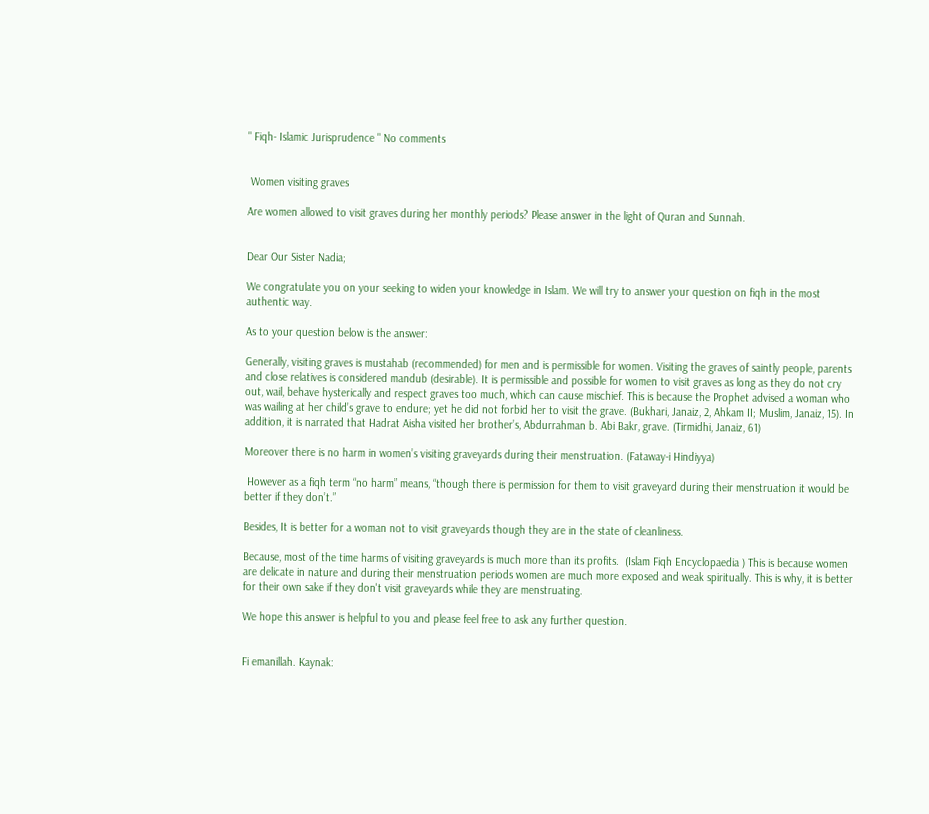" Fiqh- Islamic Jurisprudence " No comments


 Women visiting graves

Are women allowed to visit graves during her monthly periods? Please answer in the light of Quran and Sunnah.


Dear Our Sister Nadia;

We congratulate you on your seeking to widen your knowledge in Islam. We will try to answer your question on fiqh in the most authentic way.

As to your question below is the answer:

Generally, visiting graves is mustahab (recommended) for men and is permissible for women. Visiting the graves of saintly people, parents and close relatives is considered mandub (desirable). It is permissible and possible for women to visit graves as long as they do not cry out, wail, behave hysterically and respect graves too much, which can cause mischief. This is because the Prophet advised a woman who was wailing at her child’s grave to endure; yet he did not forbid her to visit the grave. (Bukhari, Janaiz, 2, Ahkam II; Muslim, Janaiz, 15). In addition, it is narrated that Hadrat Aisha visited her brother’s, Abdurrahman b. Abi Bakr, grave. (Tirmidhi, Janaiz, 61)

Moreover there is no harm in women’s visiting graveyards during their menstruation. (Fataway-i Hindiyya)

 However as a fiqh term “no harm” means, “though there is permission for them to visit graveyard during their menstruation it would be better if they don’t.”

Besides, It is better for a woman not to visit graveyards though they are in the state of cleanliness.

Because, most of the time harms of visiting graveyards is much more than its profits.  (Islam Fiqh Encyclopaedia ) This is because women are delicate in nature and during their menstruation periods women are much more exposed and weak spiritually. This is why, it is better for their own sake if they don't visit graveyards while they are menstruating.

We hope this answer is helpful to you and please feel free to ask any further question.


Fi emanillah. Kaynak: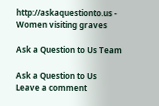http://askaquestionto.us - Women visiting graves

Ask a Question to Us Team

Ask a Question to Us
Leave a comment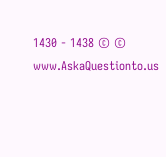1430 - 1438 © © www.AskaQuestionto.us